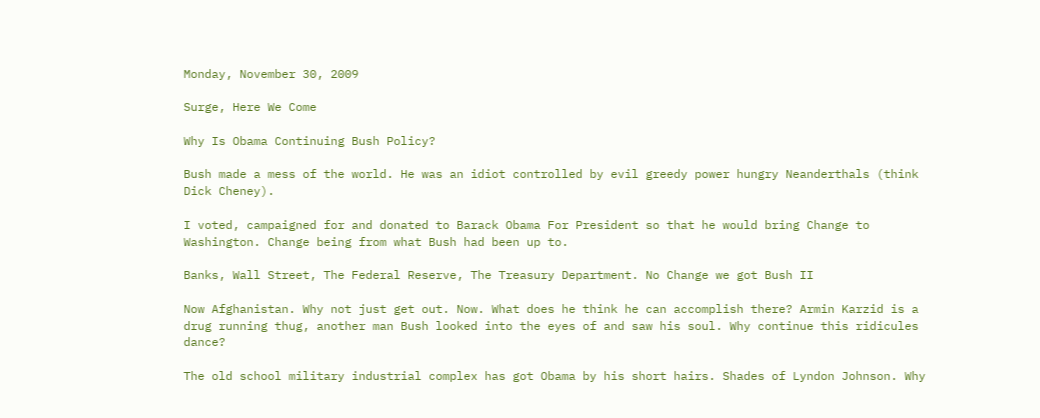Monday, November 30, 2009

Surge, Here We Come

Why Is Obama Continuing Bush Policy?

Bush made a mess of the world. He was an idiot controlled by evil greedy power hungry Neanderthals (think Dick Cheney).

I voted, campaigned for and donated to Barack Obama For President so that he would bring Change to Washington. Change being from what Bush had been up to.

Banks, Wall Street, The Federal Reserve, The Treasury Department. No Change we got Bush II

Now Afghanistan. Why not just get out. Now. What does he think he can accomplish there? Armin Karzid is a drug running thug, another man Bush looked into the eyes of and saw his soul. Why continue this ridicules dance?

The old school military industrial complex has got Obama by his short hairs. Shades of Lyndon Johnson. Why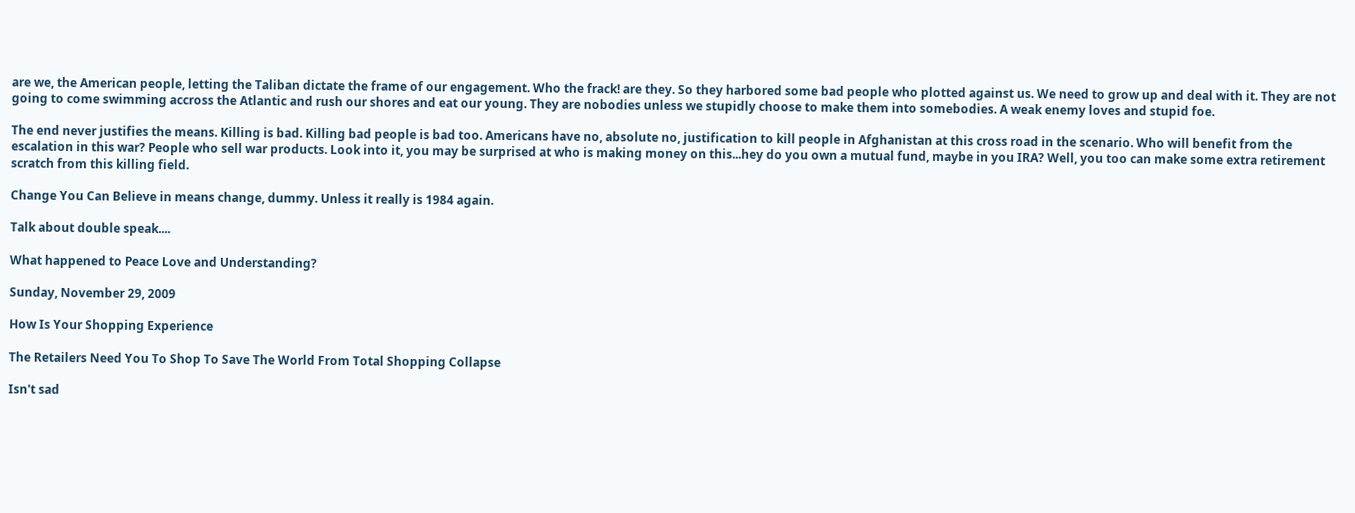are we, the American people, letting the Taliban dictate the frame of our engagement. Who the frack! are they. So they harbored some bad people who plotted against us. We need to grow up and deal with it. They are not going to come swimming accross the Atlantic and rush our shores and eat our young. They are nobodies unless we stupidly choose to make them into somebodies. A weak enemy loves and stupid foe.

The end never justifies the means. Killing is bad. Killing bad people is bad too. Americans have no, absolute no, justification to kill people in Afghanistan at this cross road in the scenario. Who will benefit from the escalation in this war? People who sell war products. Look into it, you may be surprised at who is making money on this...hey do you own a mutual fund, maybe in you IRA? Well, you too can make some extra retirement scratch from this killing field.

Change You Can Believe in means change, dummy. Unless it really is 1984 again.

Talk about double speak....

What happened to Peace Love and Understanding?

Sunday, November 29, 2009

How Is Your Shopping Experience

The Retailers Need You To Shop To Save The World From Total Shopping Collapse

Isn't sad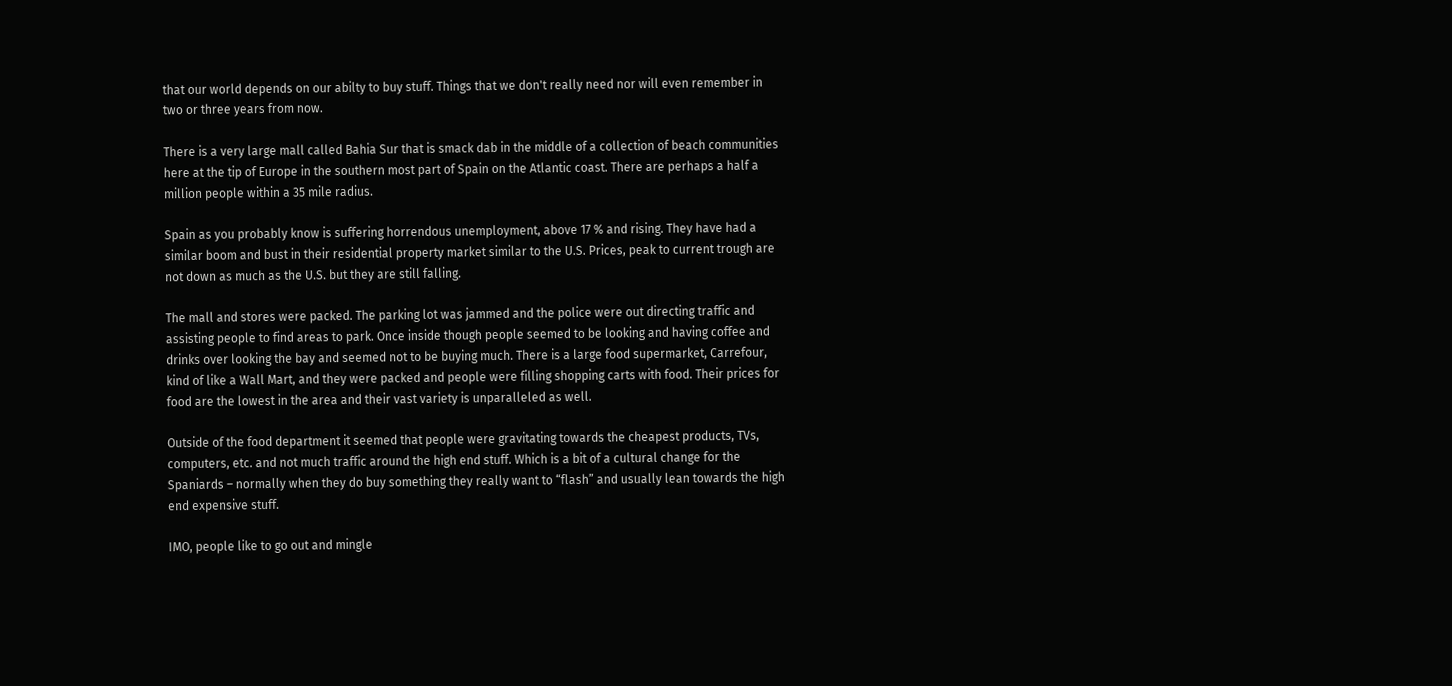that our world depends on our abilty to buy stuff. Things that we don't really need nor will even remember in two or three years from now.

There is a very large mall called Bahia Sur that is smack dab in the middle of a collection of beach communities here at the tip of Europe in the southern most part of Spain on the Atlantic coast. There are perhaps a half a million people within a 35 mile radius.

Spain as you probably know is suffering horrendous unemployment, above 17 % and rising. They have had a similar boom and bust in their residential property market similar to the U.S. Prices, peak to current trough are not down as much as the U.S. but they are still falling.

The mall and stores were packed. The parking lot was jammed and the police were out directing traffic and assisting people to find areas to park. Once inside though people seemed to be looking and having coffee and drinks over looking the bay and seemed not to be buying much. There is a large food supermarket, Carrefour, kind of like a Wall Mart, and they were packed and people were filling shopping carts with food. Their prices for food are the lowest in the area and their vast variety is unparalleled as well.

Outside of the food department it seemed that people were gravitating towards the cheapest products, TVs, computers, etc. and not much traffic around the high end stuff. Which is a bit of a cultural change for the Spaniards – normally when they do buy something they really want to “flash” and usually lean towards the high end expensive stuff.

IMO, people like to go out and mingle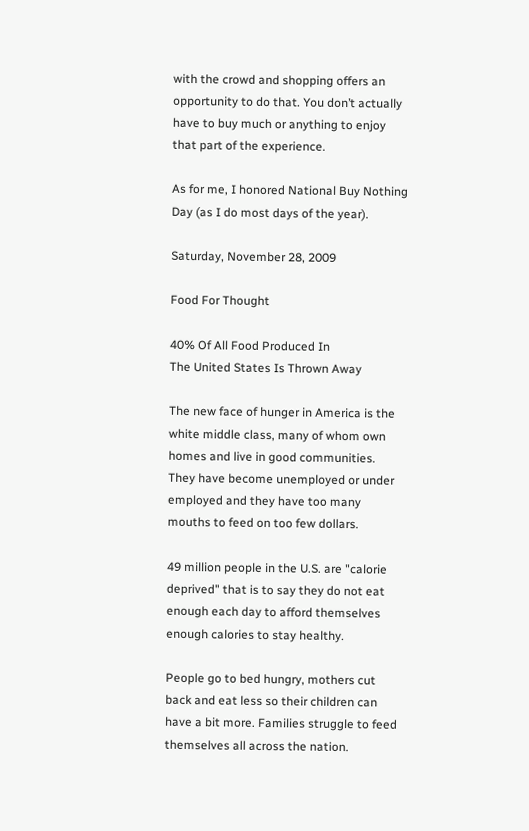with the crowd and shopping offers an opportunity to do that. You don’t actually have to buy much or anything to enjoy that part of the experience.

As for me, I honored National Buy Nothing Day (as I do most days of the year).

Saturday, November 28, 2009

Food For Thought

40% Of All Food Produced In
The United States Is Thrown Away

The new face of hunger in America is the white middle class, many of whom own homes and live in good communities. They have become unemployed or under employed and they have too many mouths to feed on too few dollars.

49 million people in the U.S. are "calorie deprived" that is to say they do not eat enough each day to afford themselves enough calories to stay healthy.

People go to bed hungry, mothers cut back and eat less so their children can have a bit more. Families struggle to feed themselves all across the nation.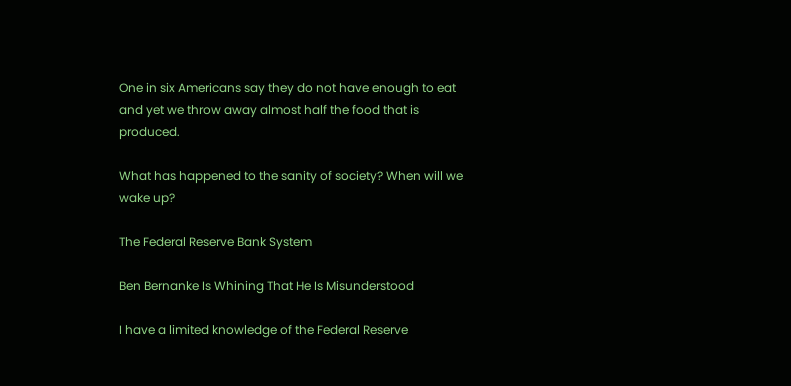One in six Americans say they do not have enough to eat and yet we throw away almost half the food that is produced.

What has happened to the sanity of society? When will we wake up?

The Federal Reserve Bank System

Ben Bernanke Is Whining That He Is Misunderstood

I have a limited knowledge of the Federal Reserve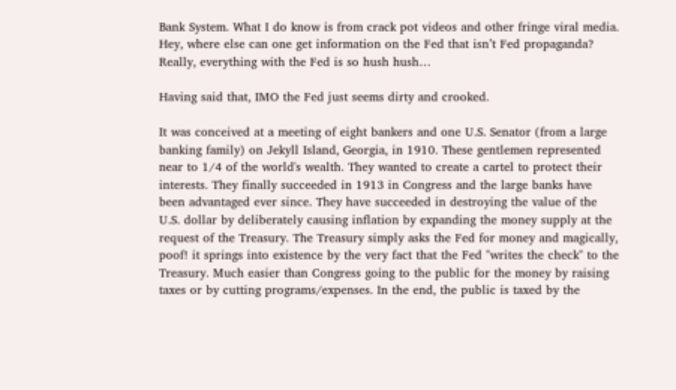Bank System. What I do know is from crack pot videos and other fringe viral media. Hey, where else can one get information on the Fed that isn’t Fed propaganda? Really, everything with the Fed is so hush hush…

Having said that, IMO the Fed just seems dirty and crooked.

It was conceived at a meeting of eight bankers and one U.S. Senator (from a large banking family) on Jekyll Island, Georgia, in 1910. These gentlemen represented near to 1/4 of the world's wealth. They wanted to create a cartel to protect their interests. They finally succeeded in 1913 in Congress and the large banks have been advantaged ever since. They have succeeded in destroying the value of the U.S. dollar by deliberately causing inflation by expanding the money supply at the request of the Treasury. The Treasury simply asks the Fed for money and magically, poof! it springs into existence by the very fact that the Fed "writes the check" to the Treasury. Much easier than Congress going to the public for the money by raising taxes or by cutting programs/expenses. In the end, the public is taxed by the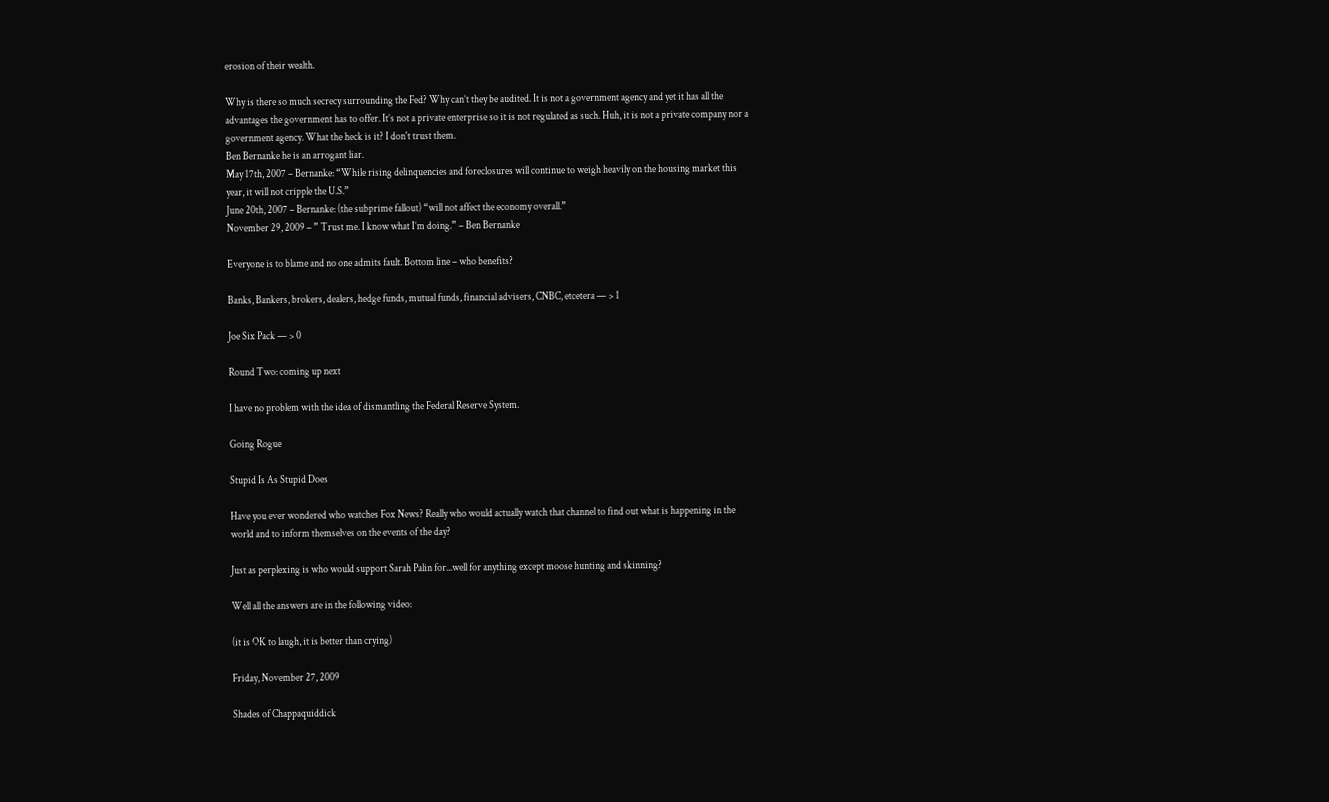erosion of their wealth.

Why is there so much secrecy surrounding the Fed? Why can’t they be audited. It is not a government agency and yet it has all the advantages the government has to offer. It’s not a private enterprise so it is not regulated as such. Huh, it is not a private company nor a government agency. What the heck is it? I don't trust them.
Ben Bernanke he is an arrogant liar.
May 17th, 2007 – Bernanke: “While rising delinquencies and foreclosures will continue to weigh heavily on the housing market this year, it will not cripple the U.S.”
June 20th, 2007 – Bernanke: (the subprime fallout) “will not affect the economy overall.”
November 29, 2009 – ” Trust me. I know what I’m doing.” – Ben Bernanke

Everyone is to blame and no one admits fault. Bottom line – who benefits?

Banks, Bankers, brokers, dealers, hedge funds, mutual funds, financial advisers, CNBC, etcetera — > 1

Joe Six Pack — > 0

Round Two: coming up next

I have no problem with the idea of dismantling the Federal Reserve System.

Going Rogue

Stupid Is As Stupid Does

Have you ever wondered who watches Fox News? Really who would actually watch that channel to find out what is happening in the world and to inform themselves on the events of the day?

Just as perplexing is who would support Sarah Palin for...well for anything except moose hunting and skinning?

Well all the answers are in the following video:

(it is OK to laugh, it is better than crying)

Friday, November 27, 2009

Shades of Chappaquiddick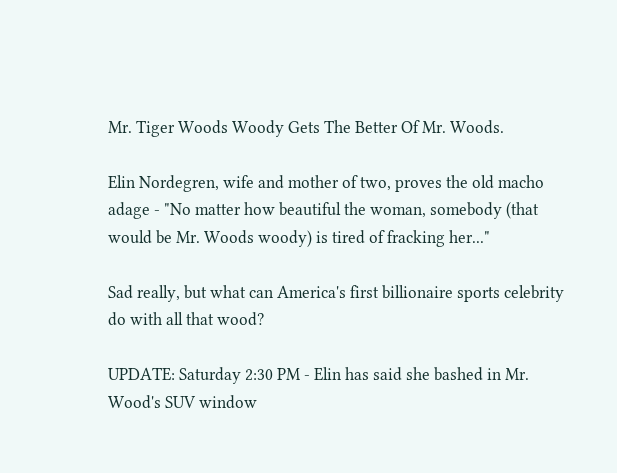Mr. Tiger Woods Woody Gets The Better Of Mr. Woods.

Elin Nordegren, wife and mother of two, proves the old macho adage - "No matter how beautiful the woman, somebody (that would be Mr. Woods woody) is tired of fracking her..."

Sad really, but what can America's first billionaire sports celebrity do with all that wood?

UPDATE: Saturday 2:30 PM - Elin has said she bashed in Mr. Wood's SUV window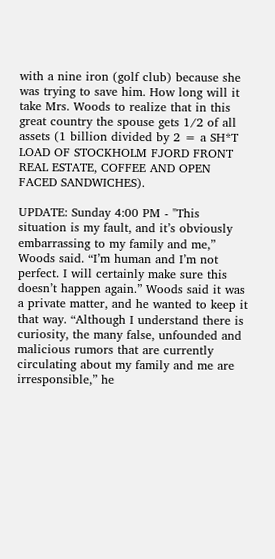with a nine iron (golf club) because she was trying to save him. How long will it take Mrs. Woods to realize that in this great country the spouse gets 1/2 of all assets (1 billion divided by 2 = a SH*T LOAD OF STOCKHOLM FJORD FRONT REAL ESTATE, COFFEE AND OPEN FACED SANDWICHES).

UPDATE: Sunday 4:00 PM - "This situation is my fault, and it’s obviously embarrassing to my family and me,” Woods said. “I’m human and I’m not perfect. I will certainly make sure this doesn’t happen again.” Woods said it was a private matter, and he wanted to keep it that way. “Although I understand there is curiosity, the many false, unfounded and malicious rumors that are currently circulating about my family and me are irresponsible,” he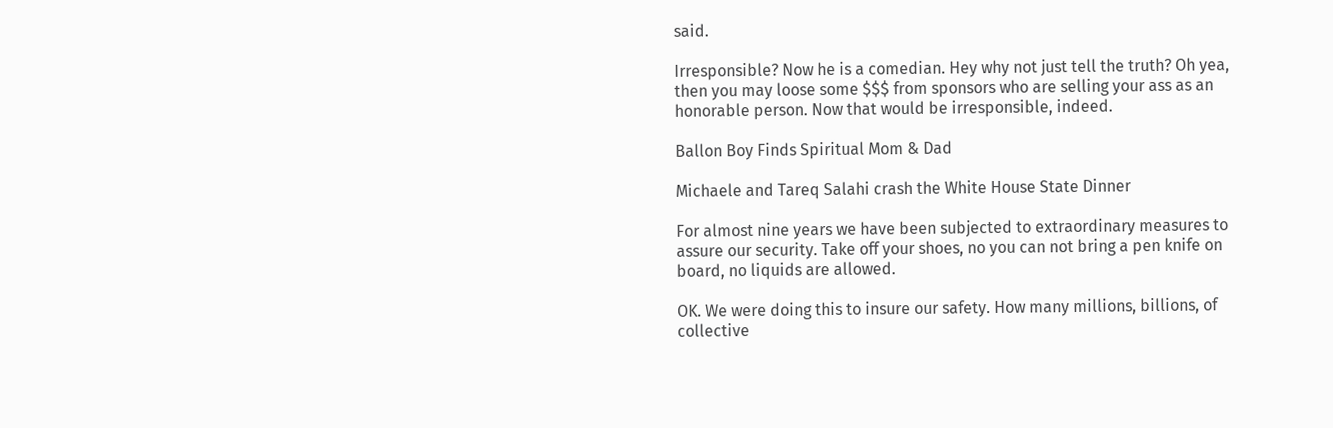said.

Irresponsible? Now he is a comedian. Hey why not just tell the truth? Oh yea, then you may loose some $$$ from sponsors who are selling your ass as an honorable person. Now that would be irresponsible, indeed.

Ballon Boy Finds Spiritual Mom & Dad

Michaele and Tareq Salahi crash the White House State Dinner

For almost nine years we have been subjected to extraordinary measures to assure our security. Take off your shoes, no you can not bring a pen knife on board, no liquids are allowed.

OK. We were doing this to insure our safety. How many millions, billions, of collective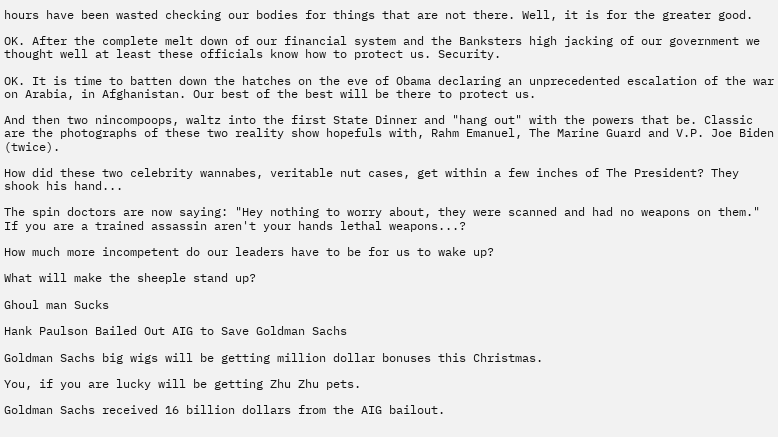hours have been wasted checking our bodies for things that are not there. Well, it is for the greater good.

OK. After the complete melt down of our financial system and the Banksters high jacking of our government we thought well at least these officials know how to protect us. Security.

OK. It is time to batten down the hatches on the eve of Obama declaring an unprecedented escalation of the war on Arabia, in Afghanistan. Our best of the best will be there to protect us.

And then two nincompoops, waltz into the first State Dinner and "hang out" with the powers that be. Classic are the photographs of these two reality show hopefuls with, Rahm Emanuel, The Marine Guard and V.P. Joe Biden (twice).

How did these two celebrity wannabes, veritable nut cases, get within a few inches of The President? They shook his hand...

The spin doctors are now saying: "Hey nothing to worry about, they were scanned and had no weapons on them." If you are a trained assassin aren't your hands lethal weapons...?

How much more incompetent do our leaders have to be for us to wake up?

What will make the sheeple stand up?

Ghoul man Sucks

Hank Paulson Bailed Out AIG to Save Goldman Sachs

Goldman Sachs big wigs will be getting million dollar bonuses this Christmas.

You, if you are lucky will be getting Zhu Zhu pets.

Goldman Sachs received 16 billion dollars from the AIG bailout.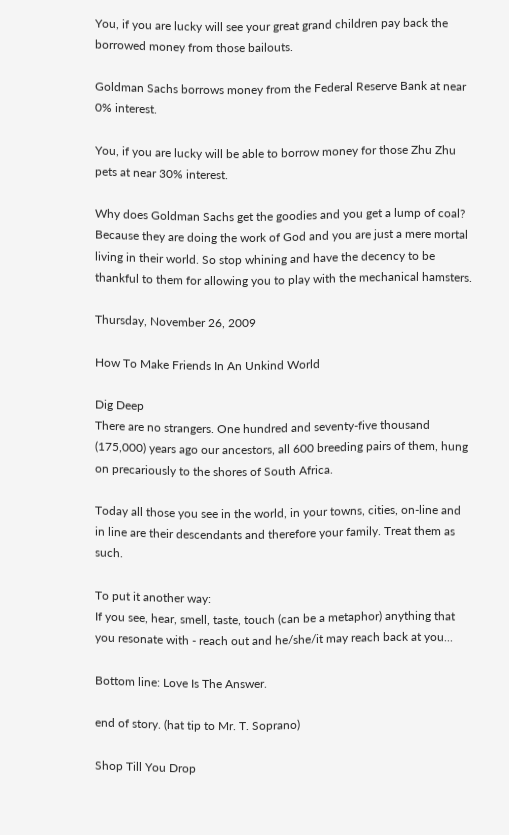You, if you are lucky will see your great grand children pay back the borrowed money from those bailouts.

Goldman Sachs borrows money from the Federal Reserve Bank at near 0% interest.

You, if you are lucky will be able to borrow money for those Zhu Zhu pets at near 30% interest.

Why does Goldman Sachs get the goodies and you get a lump of coal? Because they are doing the work of God and you are just a mere mortal living in their world. So stop whining and have the decency to be thankful to them for allowing you to play with the mechanical hamsters.

Thursday, November 26, 2009

How To Make Friends In An Unkind World

Dig Deep
There are no strangers. One hundred and seventy-five thousand (175,000) years ago our ancestors, all 600 breeding pairs of them, hung on precariously to the shores of South Africa.

Today all those you see in the world, in your towns, cities, on-line and in line are their descendants and therefore your family. Treat them as such.

To put it another way:
If you see, hear, smell, taste, touch (can be a metaphor) anything that you resonate with - reach out and he/she/it may reach back at you...

Bottom line: Love Is The Answer.

end of story. (hat tip to Mr. T. Soprano)

Shop Till You Drop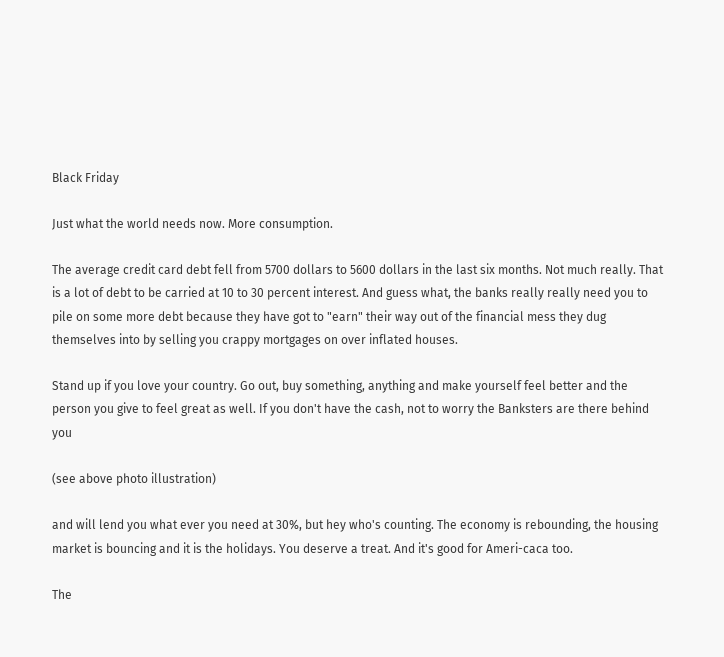Black Friday

Just what the world needs now. More consumption.

The average credit card debt fell from 5700 dollars to 5600 dollars in the last six months. Not much really. That is a lot of debt to be carried at 10 to 30 percent interest. And guess what, the banks really really need you to pile on some more debt because they have got to "earn" their way out of the financial mess they dug themselves into by selling you crappy mortgages on over inflated houses.

Stand up if you love your country. Go out, buy something, anything and make yourself feel better and the person you give to feel great as well. If you don't have the cash, not to worry the Banksters are there behind you

(see above photo illustration)

and will lend you what ever you need at 30%, but hey who's counting. The economy is rebounding, the housing market is bouncing and it is the holidays. You deserve a treat. And it's good for Ameri-caca too.

The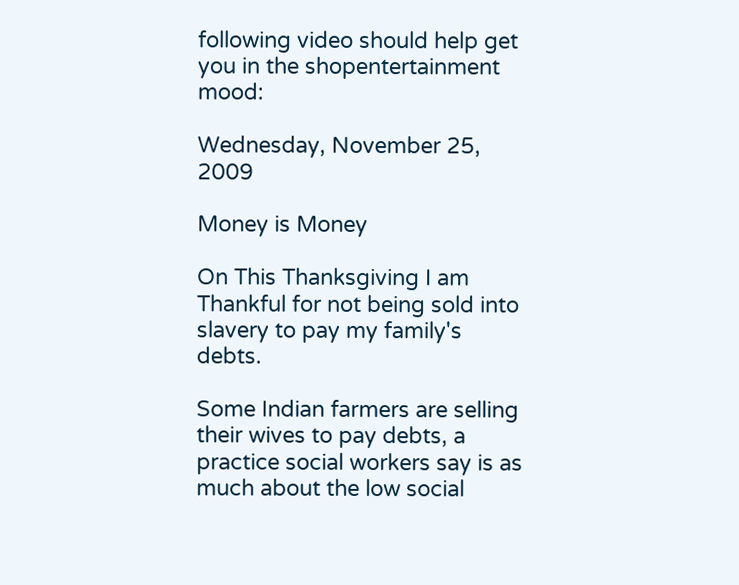following video should help get you in the shopentertainment mood:

Wednesday, November 25, 2009

Money is Money

On This Thanksgiving I am Thankful for not being sold into slavery to pay my family's debts.

Some Indian farmers are selling their wives to pay debts, a practice social workers say is as much about the low social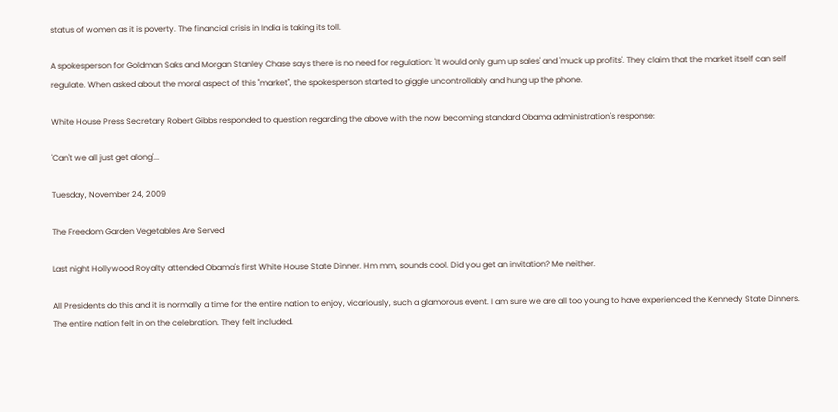status of women as it is poverty. The financial crisis in India is taking its toll.

A spokesperson for Goldman Saks and Morgan Stanley Chase says there is no need for regulation: 'It would only gum up sales' and 'muck up profits'. They claim that the market itself can self regulate. When asked about the moral aspect of this "market", the spokesperson started to giggle uncontrollably and hung up the phone.

White House Press Secretary Robert Gibbs responded to question regarding the above with the now becoming standard Obama administration's response:

'Can't we all just get along'...

Tuesday, November 24, 2009

The Freedom Garden Vegetables Are Served

Last night Hollywood Royalty attended Obama's first White House State Dinner. Hm mm, sounds cool. Did you get an invitation? Me neither.

All Presidents do this and it is normally a time for the entire nation to enjoy, vicariously, such a glamorous event. I am sure we are all too young to have experienced the Kennedy State Dinners. The entire nation felt in on the celebration. They felt included.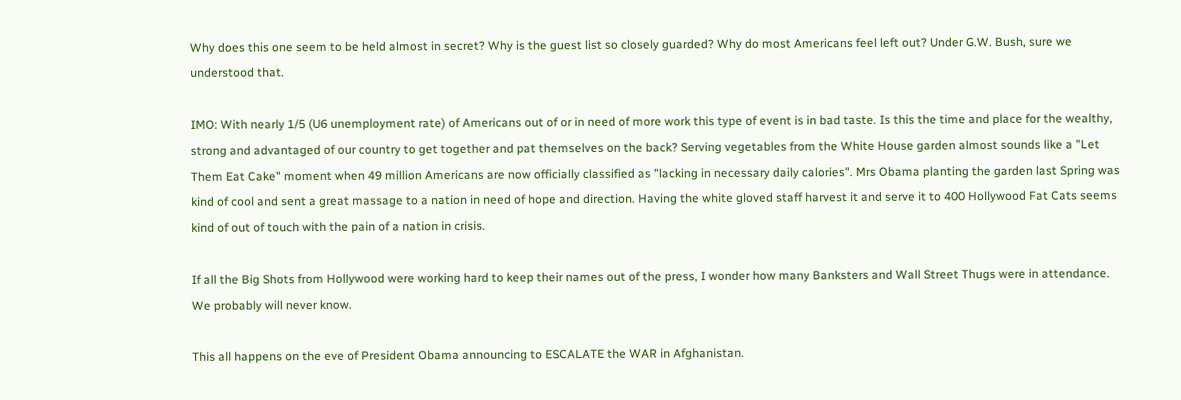Why does this one seem to be held almost in secret? Why is the guest list so closely guarded? Why do most Americans feel left out? Under G.W. Bush, sure we understood that.

IMO: With nearly 1/5 (U6 unemployment rate) of Americans out of or in need of more work this type of event is in bad taste. Is this the time and place for the wealthy, strong and advantaged of our country to get together and pat themselves on the back? Serving vegetables from the White House garden almost sounds like a "Let Them Eat Cake" moment when 49 million Americans are now officially classified as "lacking in necessary daily calories". Mrs Obama planting the garden last Spring was kind of cool and sent a great massage to a nation in need of hope and direction. Having the white gloved staff harvest it and serve it to 400 Hollywood Fat Cats seems kind of out of touch with the pain of a nation in crisis.

If all the Big Shots from Hollywood were working hard to keep their names out of the press, I wonder how many Banksters and Wall Street Thugs were in attendance. We probably will never know.

This all happens on the eve of President Obama announcing to ESCALATE the WAR in Afghanistan.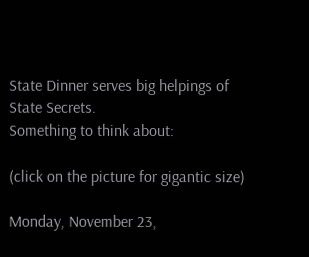State Dinner serves big helpings of State Secrets.
Something to think about:

(click on the picture for gigantic size)

Monday, November 23,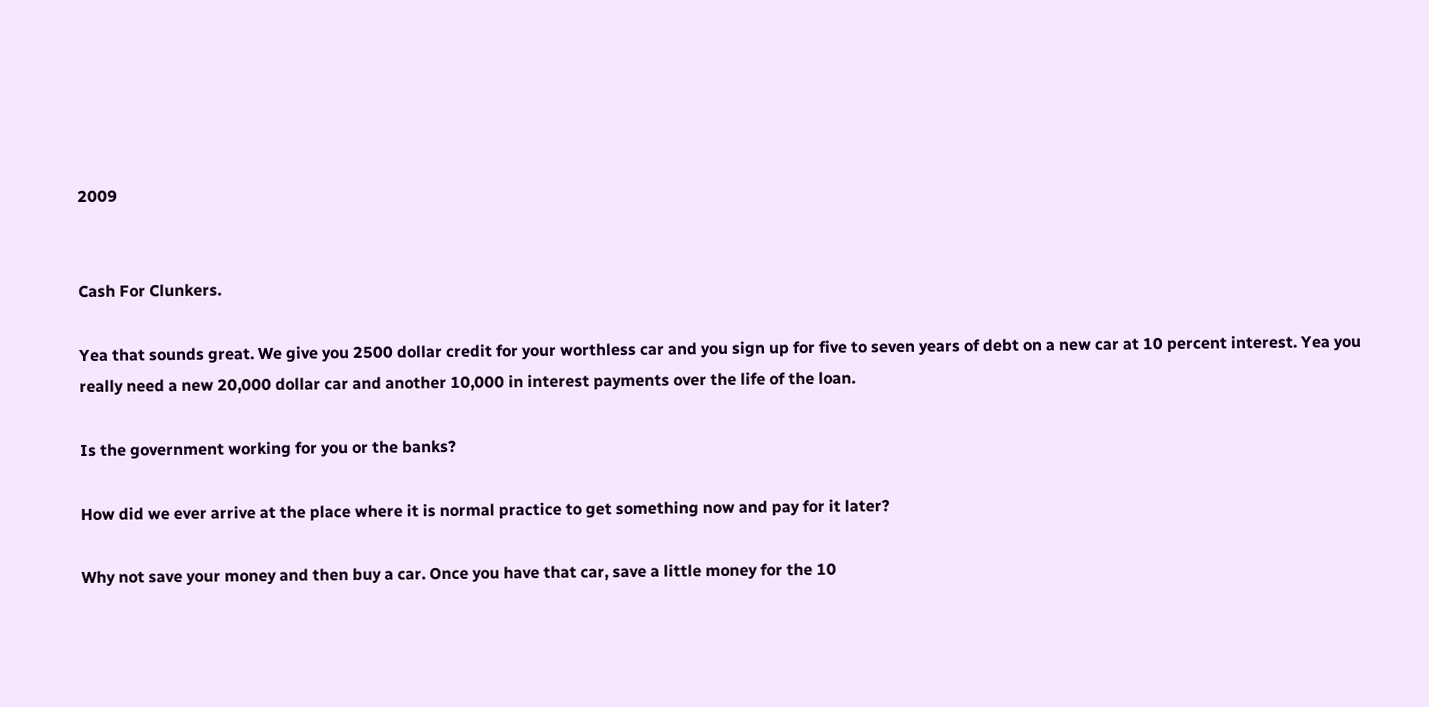2009


Cash For Clunkers.

Yea that sounds great. We give you 2500 dollar credit for your worthless car and you sign up for five to seven years of debt on a new car at 10 percent interest. Yea you really need a new 20,000 dollar car and another 10,000 in interest payments over the life of the loan.

Is the government working for you or the banks?

How did we ever arrive at the place where it is normal practice to get something now and pay for it later?

Why not save your money and then buy a car. Once you have that car, save a little money for the 10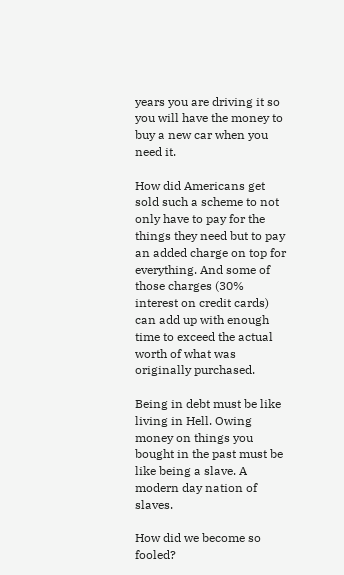years you are driving it so you will have the money to buy a new car when you need it.

How did Americans get sold such a scheme to not only have to pay for the things they need but to pay an added charge on top for everything. And some of those charges (30% interest on credit cards) can add up with enough time to exceed the actual worth of what was originally purchased.

Being in debt must be like living in Hell. Owing money on things you bought in the past must be like being a slave. A modern day nation of slaves.

How did we become so fooled?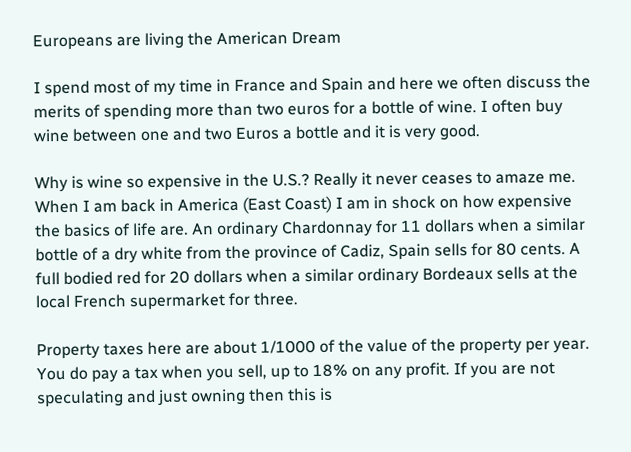Europeans are living the American Dream

I spend most of my time in France and Spain and here we often discuss the merits of spending more than two euros for a bottle of wine. I often buy wine between one and two Euros a bottle and it is very good.

Why is wine so expensive in the U.S.? Really it never ceases to amaze me. When I am back in America (East Coast) I am in shock on how expensive the basics of life are. An ordinary Chardonnay for 11 dollars when a similar bottle of a dry white from the province of Cadiz, Spain sells for 80 cents. A full bodied red for 20 dollars when a similar ordinary Bordeaux sells at the local French supermarket for three.

Property taxes here are about 1/1000 of the value of the property per year. You do pay a tax when you sell, up to 18% on any profit. If you are not speculating and just owning then this is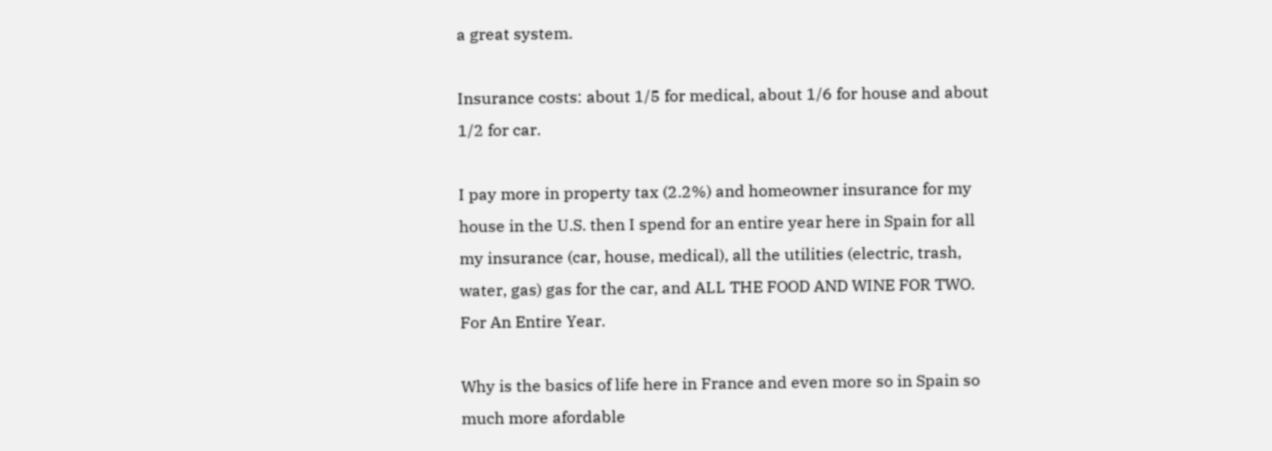a great system.

Insurance costs: about 1/5 for medical, about 1/6 for house and about 1/2 for car.

I pay more in property tax (2.2%) and homeowner insurance for my house in the U.S. then I spend for an entire year here in Spain for all my insurance (car, house, medical), all the utilities (electric, trash, water, gas) gas for the car, and ALL THE FOOD AND WINE FOR TWO. For An Entire Year.

Why is the basics of life here in France and even more so in Spain so much more afordable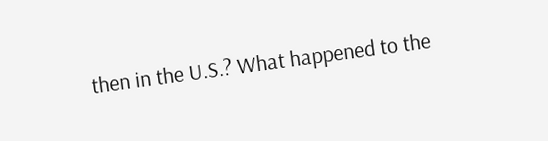then in the U.S.? What happened to the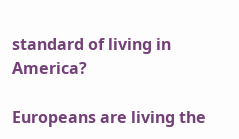standard of living in America?

Europeans are living the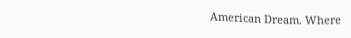American Dream. Where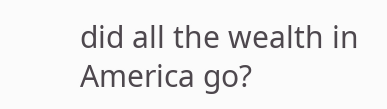did all the wealth in America go?